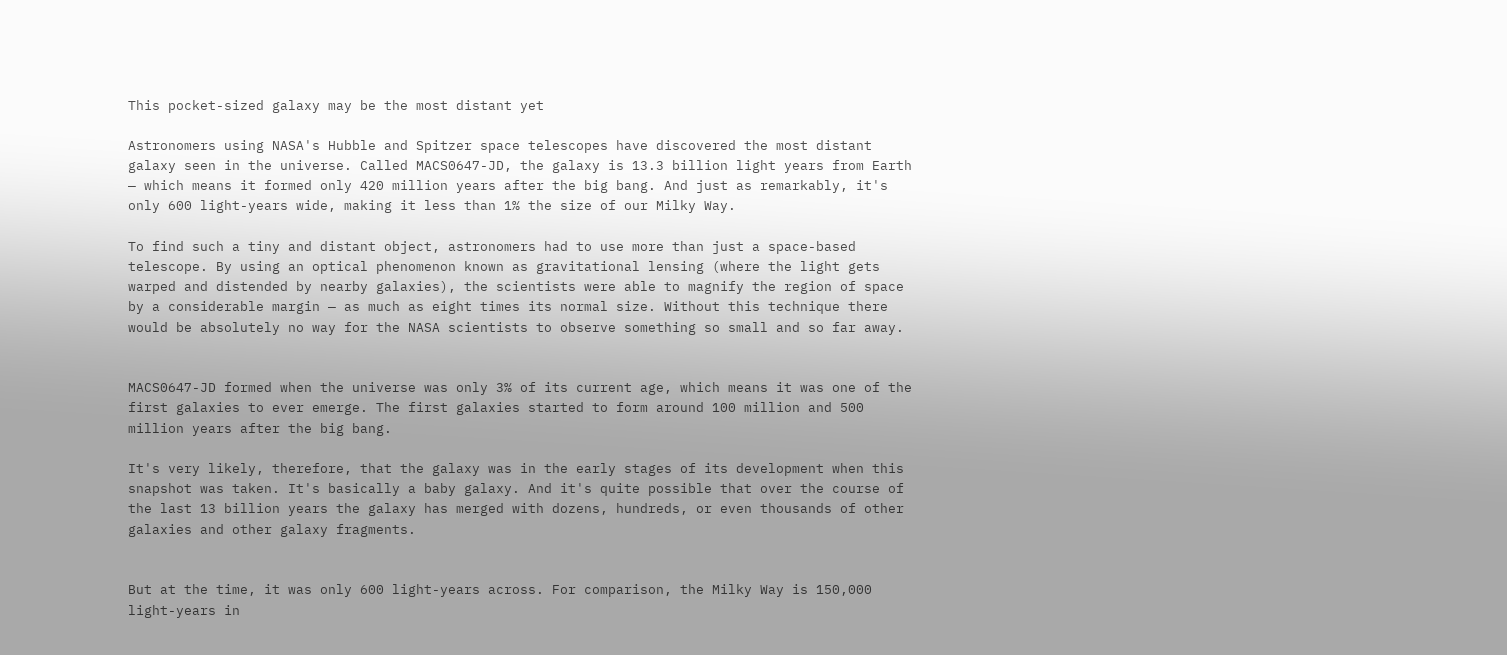This pocket-sized galaxy may be the most distant yet

Astronomers using NASA's Hubble and Spitzer space telescopes have discovered the most distant galaxy seen in the universe. Called MACS0647-JD, the galaxy is 13.3 billion light years from Earth — which means it formed only 420 million years after the big bang. And just as remarkably, it's only 600 light-years wide, making it less than 1% the size of our Milky Way.

To find such a tiny and distant object, astronomers had to use more than just a space-based telescope. By using an optical phenomenon known as gravitational lensing (where the light gets warped and distended by nearby galaxies), the scientists were able to magnify the region of space by a considerable margin — as much as eight times its normal size. Without this technique there would be absolutely no way for the NASA scientists to observe something so small and so far away.


MACS0647-JD formed when the universe was only 3% of its current age, which means it was one of the first galaxies to ever emerge. The first galaxies started to form around 100 million and 500 million years after the big bang.

It's very likely, therefore, that the galaxy was in the early stages of its development when this snapshot was taken. It's basically a baby galaxy. And it's quite possible that over the course of the last 13 billion years the galaxy has merged with dozens, hundreds, or even thousands of other galaxies and other galaxy fragments.


But at the time, it was only 600 light-years across. For comparison, the Milky Way is 150,000 light-years in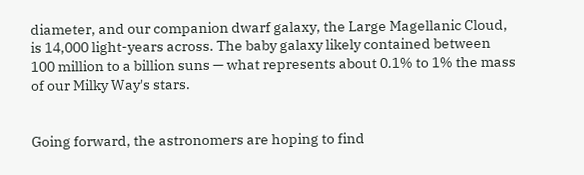diameter, and our companion dwarf galaxy, the Large Magellanic Cloud, is 14,000 light-years across. The baby galaxy likely contained between 100 million to a billion suns — what represents about 0.1% to 1% the mass of our Milky Way's stars.


Going forward, the astronomers are hoping to find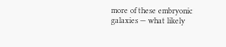more of these embryonic galaxies — what likely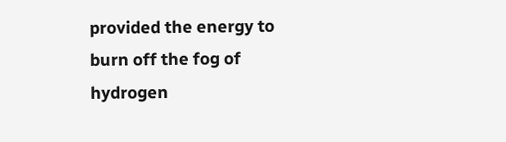provided the energy to burn off the fog of hydrogen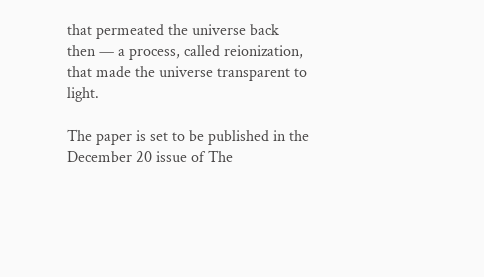that permeated the universe back then — a process, called reionization, that made the universe transparent to light.

The paper is set to be published in the December 20 issue of The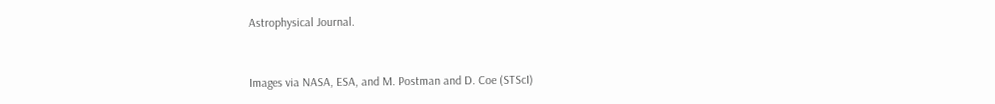Astrophysical Journal.


Images via NASA, ESA, and M. Postman and D. Coe (STScI)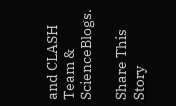and CLASH Team & ScienceBlogs.

Share This Story